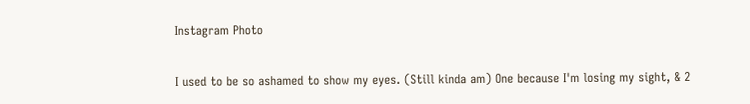Instagram Photo

I used to be so ashamed to show my eyes. (Still kinda am) One because I'm losing my sight, & 2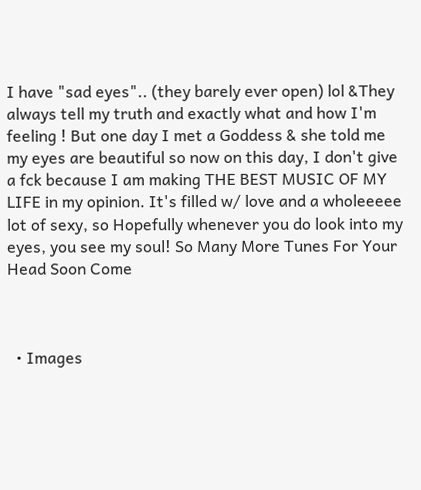I have "sad eyes".. (they barely ever open) lol &They always tell my truth and exactly what and how I'm feeling ! But one day I met a Goddess & she told me my eyes are beautiful so now on this day, I don't give a fck because I am making THE BEST MUSIC OF MY LIFE in my opinion. It's filled w/ love and a wholeeeee lot of sexy, so Hopefully whenever you do look into my eyes, you see my soul! So Many More Tunes For Your Head Soon Come



  • Images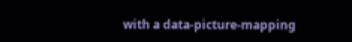with a data-picture-mapping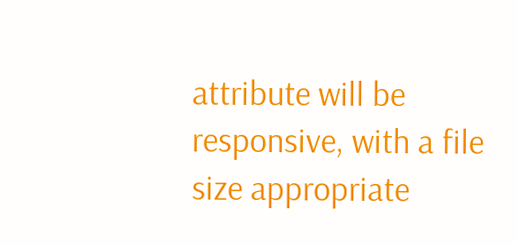attribute will be responsive, with a file size appropriate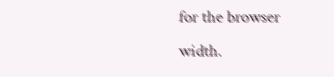for the browser width.